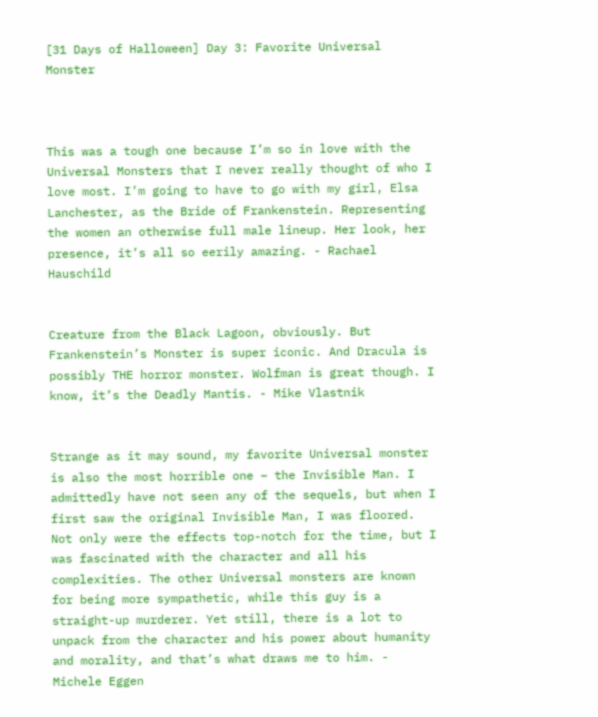[31 Days of Halloween] Day 3: Favorite Universal Monster



This was a tough one because I’m so in love with the Universal Monsters that I never really thought of who I love most. I’m going to have to go with my girl, Elsa Lanchester, as the Bride of Frankenstein. Representing the women an otherwise full male lineup. Her look, her presence, it’s all so eerily amazing. - Rachael Hauschild


Creature from the Black Lagoon, obviously. But Frankenstein’s Monster is super iconic. And Dracula is possibly THE horror monster. Wolfman is great though. I know, it’s the Deadly Mantis. - Mike Vlastnik


Strange as it may sound, my favorite Universal monster is also the most horrible one – the Invisible Man. I admittedly have not seen any of the sequels, but when I first saw the original Invisible Man, I was floored. Not only were the effects top-notch for the time, but I was fascinated with the character and all his complexities. The other Universal monsters are known for being more sympathetic, while this guy is a straight-up murderer. Yet still, there is a lot to unpack from the character and his power about humanity and morality, and that’s what draws me to him. - Michele Eggen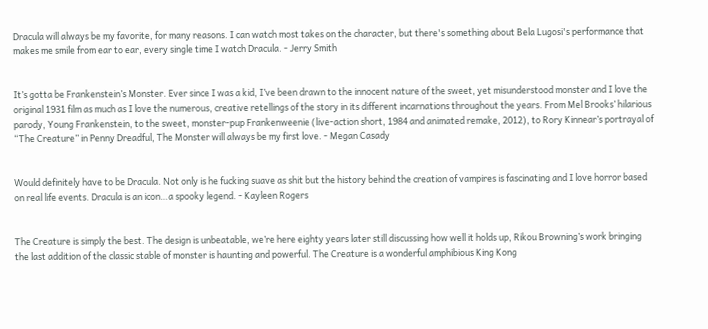Dracula will always be my favorite, for many reasons. I can watch most takes on the character, but there's something about Bela Lugosi's performance that makes me smile from ear to ear, every single time I watch Dracula. - Jerry Smith


It’s gotta be Frankenstein’s Monster. Ever since I was a kid, I’ve been drawn to the innocent nature of the sweet, yet misunderstood monster and I love the original 1931 film as much as I love the numerous, creative retellings of the story in its different incarnations throughout the years. From Mel Brooks’ hilarious parody, Young Frankenstein, to the sweet, monster-pup Frankenweenie (live-action short, 1984 and animated remake, 2012), to Rory Kinnear’s portrayal of “The Creature” in Penny Dreadful, The Monster will always be my first love. - Megan Casady


Would definitely have to be Dracula. Not only is he fucking suave as shit but the history behind the creation of vampires is fascinating and I love horror based on real life events. Dracula is an icon…a spooky legend. - Kayleen Rogers


The Creature is simply the best. The design is unbeatable, we’re here eighty years later still discussing how well it holds up, Rikou Browning’s work bringing the last addition of the classic stable of monster is haunting and powerful. The Creature is a wonderful amphibious King Kong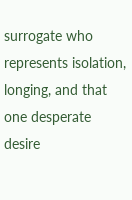surrogate who represents isolation, longing, and that one desperate desire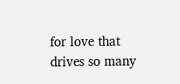for love that drives so many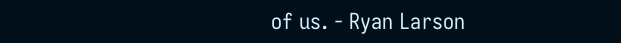of us. - Ryan Larson